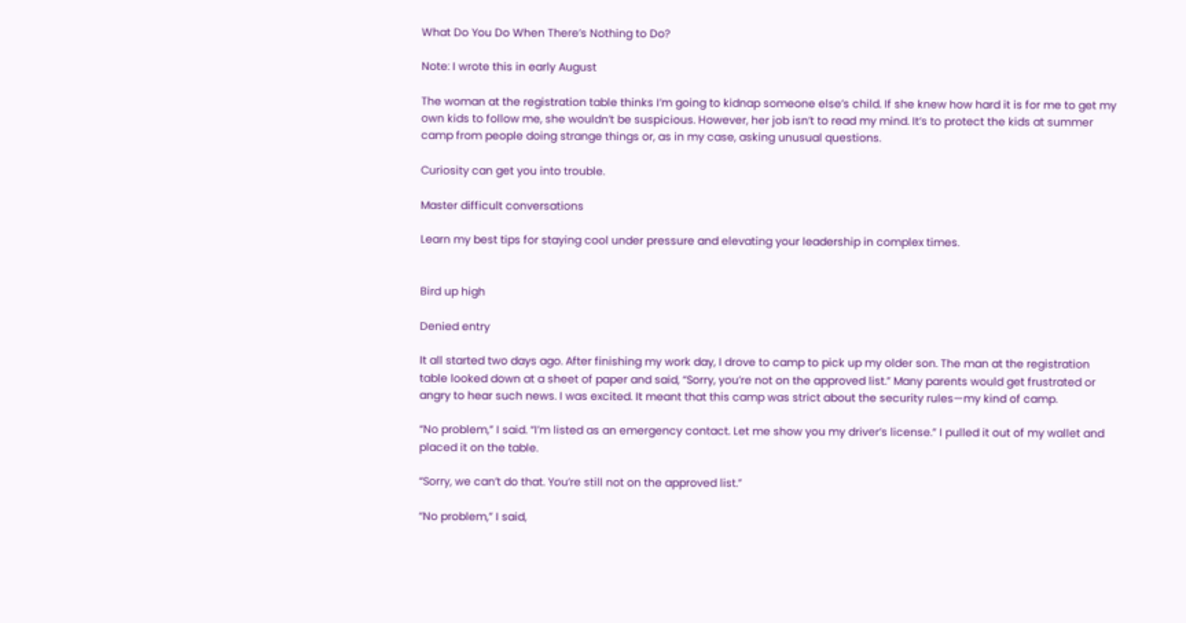What Do You Do When There’s Nothing to Do?

Note: I wrote this in early August

The woman at the registration table thinks I’m going to kidnap someone else’s child. If she knew how hard it is for me to get my own kids to follow me, she wouldn’t be suspicious. However, her job isn’t to read my mind. It’s to protect the kids at summer camp from people doing strange things or, as in my case, asking unusual questions.

Curiosity can get you into trouble.

Master difficult conversations

Learn my best tips for staying cool under pressure and elevating your leadership in complex times.


Bird up high

Denied entry

It all started two days ago. After finishing my work day, I drove to camp to pick up my older son. The man at the registration table looked down at a sheet of paper and said, “Sorry, you’re not on the approved list.” Many parents would get frustrated or angry to hear such news. I was excited. It meant that this camp was strict about the security rules—my kind of camp.

“No problem,” I said. “I’m listed as an emergency contact. Let me show you my driver’s license.” I pulled it out of my wallet and placed it on the table.

“Sorry, we can’t do that. You’re still not on the approved list.”

“No problem,” I said,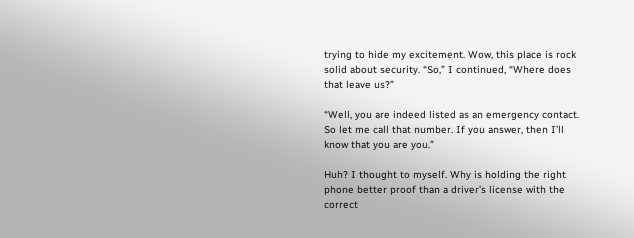trying to hide my excitement. Wow, this place is rock solid about security. “So,” I continued, “Where does that leave us?”

“Well, you are indeed listed as an emergency contact. So let me call that number. If you answer, then I’ll know that you are you.”

Huh? I thought to myself. Why is holding the right phone better proof than a driver’s license with the correct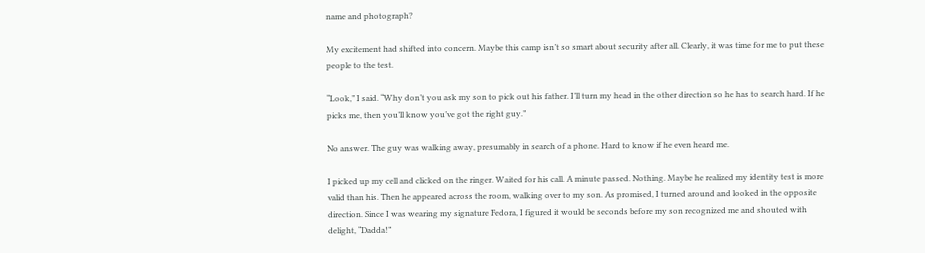name and photograph?

My excitement had shifted into concern. Maybe this camp isn’t so smart about security after all. Clearly, it was time for me to put these people to the test.

“Look,” I said. “Why don’t you ask my son to pick out his father. I’ll turn my head in the other direction so he has to search hard. If he picks me, then you’ll know you’ve got the right guy.”

No answer. The guy was walking away, presumably in search of a phone. Hard to know if he even heard me.

I picked up my cell and clicked on the ringer. Waited for his call. A minute passed. Nothing. Maybe he realized my identity test is more valid than his. Then he appeared across the room, walking over to my son. As promised, I turned around and looked in the opposite direction. Since I was wearing my signature Fedora, I figured it would be seconds before my son recognized me and shouted with delight, “Dadda!”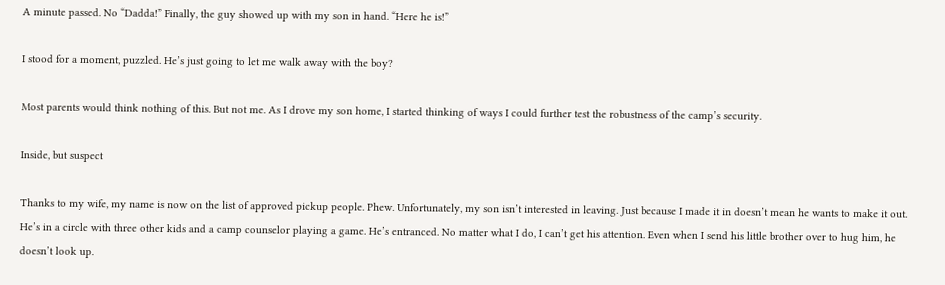A minute passed. No “Dadda!” Finally, the guy showed up with my son in hand. “Here he is!”

I stood for a moment, puzzled. He’s just going to let me walk away with the boy?

Most parents would think nothing of this. But not me. As I drove my son home, I started thinking of ways I could further test the robustness of the camp’s security.

Inside, but suspect

Thanks to my wife, my name is now on the list of approved pickup people. Phew. Unfortunately, my son isn’t interested in leaving. Just because I made it in doesn’t mean he wants to make it out. He’s in a circle with three other kids and a camp counselor playing a game. He’s entranced. No matter what I do, I can’t get his attention. Even when I send his little brother over to hug him, he doesn’t look up.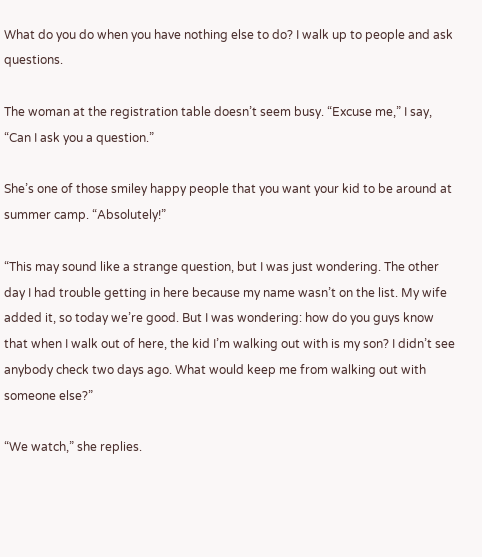What do you do when you have nothing else to do? I walk up to people and ask questions.

The woman at the registration table doesn’t seem busy. “Excuse me,” I say, “Can I ask you a question.”

She’s one of those smiley happy people that you want your kid to be around at summer camp. “Absolutely!”

“This may sound like a strange question, but I was just wondering. The other day I had trouble getting in here because my name wasn’t on the list. My wife added it, so today we’re good. But I was wondering: how do you guys know that when I walk out of here, the kid I’m walking out with is my son? I didn’t see anybody check two days ago. What would keep me from walking out with someone else?”

“We watch,” she replies.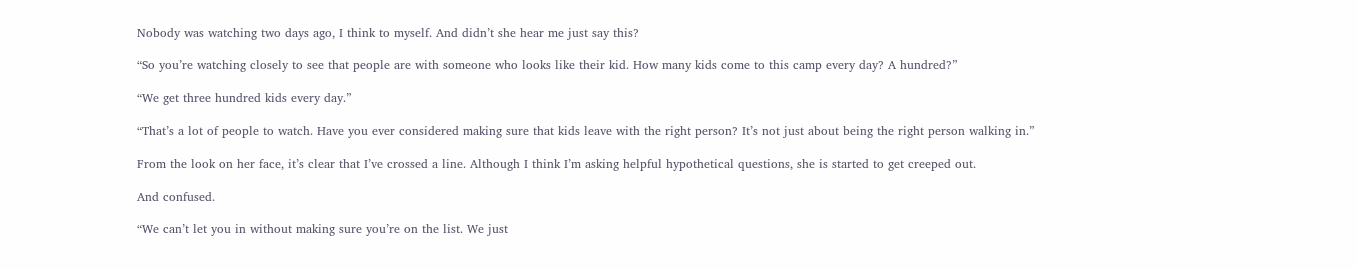Nobody was watching two days ago, I think to myself. And didn’t she hear me just say this?

“So you’re watching closely to see that people are with someone who looks like their kid. How many kids come to this camp every day? A hundred?”

“We get three hundred kids every day.”

“That’s a lot of people to watch. Have you ever considered making sure that kids leave with the right person? It’s not just about being the right person walking in.”

From the look on her face, it’s clear that I’ve crossed a line. Although I think I’m asking helpful hypothetical questions, she is started to get creeped out.

And confused.

“We can’t let you in without making sure you’re on the list. We just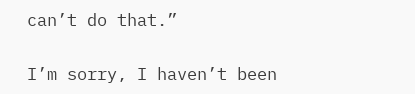can’t do that.”

I’m sorry, I haven’t been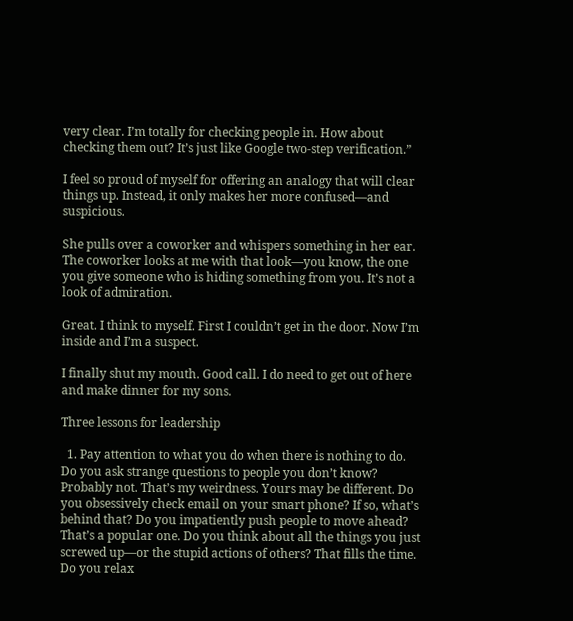very clear. I’m totally for checking people in. How about checking them out? It’s just like Google two-step verification.”

I feel so proud of myself for offering an analogy that will clear things up. Instead, it only makes her more confused—and suspicious.

She pulls over a coworker and whispers something in her ear. The coworker looks at me with that look—you know, the one you give someone who is hiding something from you. It’s not a look of admiration.

Great. I think to myself. First I couldn’t get in the door. Now I’m inside and I’m a suspect.

I finally shut my mouth. Good call. I do need to get out of here and make dinner for my sons.

Three lessons for leadership

  1. Pay attention to what you do when there is nothing to do. Do you ask strange questions to people you don’t know? Probably not. That’s my weirdness. Yours may be different. Do you obsessively check email on your smart phone? If so, what’s behind that? Do you impatiently push people to move ahead? That’s a popular one. Do you think about all the things you just screwed up—or the stupid actions of others? That fills the time. Do you relax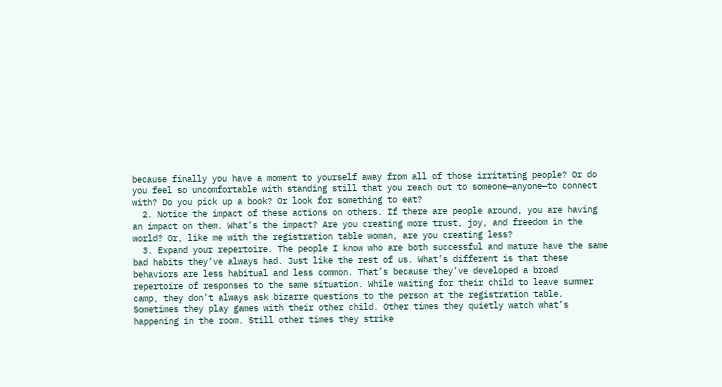because finally you have a moment to yourself away from all of those irritating people? Or do you feel so uncomfortable with standing still that you reach out to someone—anyone—to connect with? Do you pick up a book? Or look for something to eat?
  2. Notice the impact of these actions on others. If there are people around, you are having an impact on them. What’s the impact? Are you creating more trust, joy, and freedom in the world? Or, like me with the registration table woman, are you creating less?
  3. Expand your repertoire. The people I know who are both successful and mature have the same bad habits they’ve always had. Just like the rest of us. What’s different is that these behaviors are less habitual and less common. That’s because they’ve developed a broad repertoire of responses to the same situation. While waiting for their child to leave summer camp, they don’t always ask bizarre questions to the person at the registration table. Sometimes they play games with their other child. Other times they quietly watch what’s happening in the room. Still other times they strike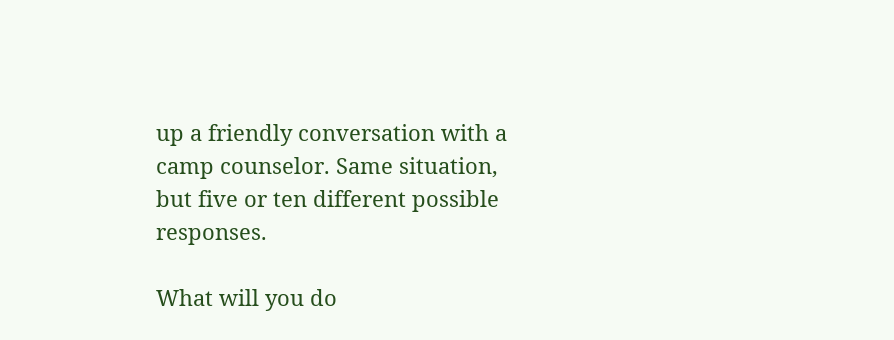up a friendly conversation with a camp counselor. Same situation, but five or ten different possible responses.

What will you do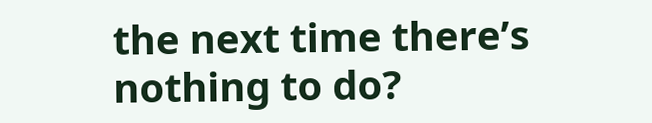the next time there’s nothing to do?